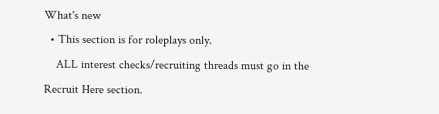What's new
  • This section is for roleplays only.
    ALL interest checks/recruiting threads must go in the Recruit Here section.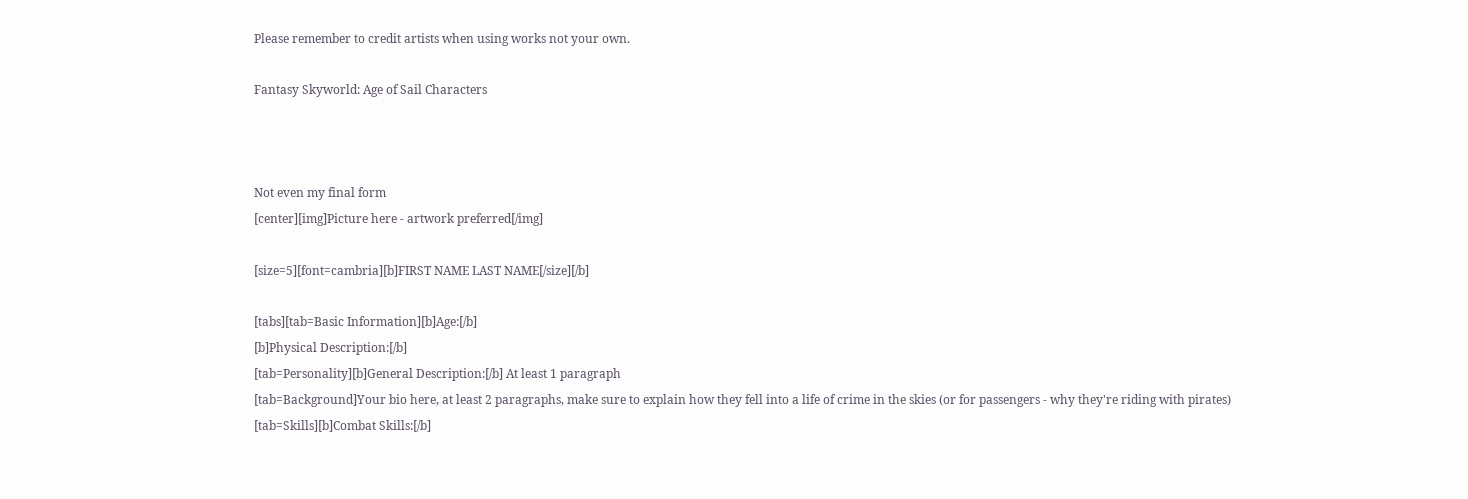Please remember to credit artists when using works not your own.

Fantasy Skyworld: Age of Sail Characters



Not even my final form
[center][img]Picture here - artwork preferred[/img]

[size=5][font=cambria][b]FIRST NAME LAST NAME[/size][/b]

[tabs][tab=Basic Information][b]Age:[/b]
[b]Physical Description:[/b]
[tab=Personality][b]General Description:[/b] At least 1 paragraph
[tab=Background]Your bio here, at least 2 paragraphs, make sure to explain how they fell into a life of crime in the skies (or for passengers - why they're riding with pirates)
[tab=Skills][b]Combat Skills:[/b]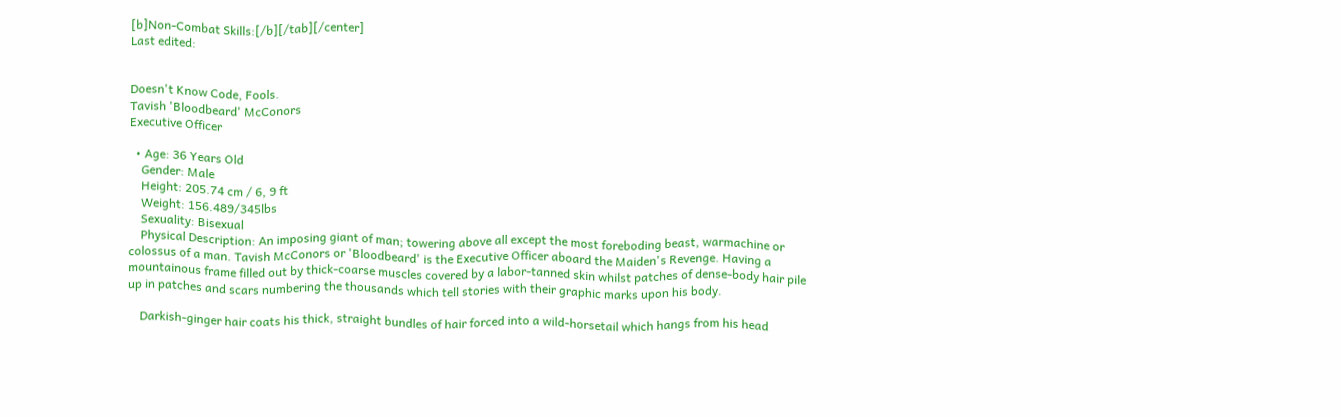[b]Non-Combat Skills:[/b][/tab][/center]
Last edited:


Doesn't Know Code, Fools.
Tavish 'Bloodbeard' McConors
Executive Officer

  • Age: 36 Years Old
    Gender: Male
    Height: 205.74 cm / 6, 9 ft
    Weight: 156.489/345lbs
    Sexuality: Bisexual
    Physical Description: An imposing giant of man; towering above all except the most foreboding beast, warmachine or colossus of a man. Tavish McConors or 'Bloodbeard' is the Executive Officer aboard the Maiden's Revenge. Having a mountainous frame filled out by thick-coarse muscles covered by a labor-tanned skin whilst patches of dense-body hair pile up in patches and scars numbering the thousands which tell stories with their graphic marks upon his body.

    Darkish-ginger hair coats his thick, straight bundles of hair forced into a wild-horsetail which hangs from his head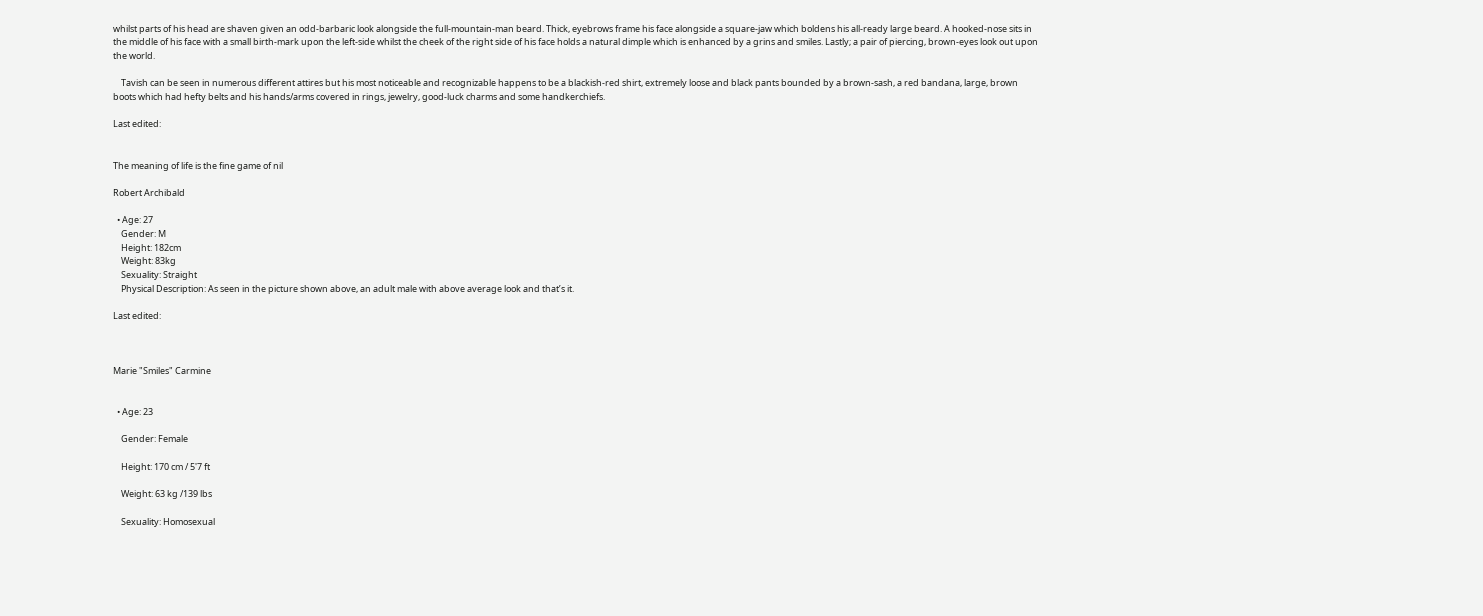whilst parts of his head are shaven given an odd-barbaric look alongside the full-mountain-man beard. Thick, eyebrows frame his face alongside a square-jaw which boldens his all-ready large beard. A hooked-nose sits in the middle of his face with a small birth-mark upon the left-side whilst the cheek of the right side of his face holds a natural dimple which is enhanced by a grins and smiles. Lastly; a pair of piercing, brown-eyes look out upon the world.

    Tavish can be seen in numerous different attires but his most noticeable and recognizable happens to be a blackish-red shirt, extremely loose and black pants bounded by a brown-sash, a red bandana, large, brown boots which had hefty belts and his hands/arms covered in rings, jewelry, good-luck charms and some handkerchiefs.

Last edited:


The meaning of life is the fine game of nil

Robert Archibald

  • Age: 27
    Gender: M
    Height: 182cm
    Weight: 83kg
    Sexuality: Straight
    Physical Description: As seen in the picture shown above, an adult male with above average look and that’s it.

Last edited:



Marie "Smiles" Carmine


  • Age: 23

    Gender: Female

    Height: 170 cm / 5'7 ft

    Weight: 63 kg /139 lbs

    Sexuality: Homosexual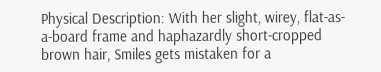Physical Description: With her slight, wirey, flat-as-a-board frame and haphazardly short-cropped brown hair, Smiles gets mistaken for a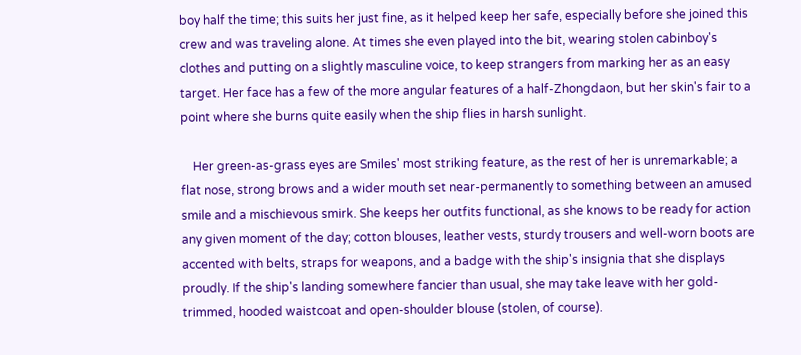boy half the time; this suits her just fine, as it helped keep her safe, especially before she joined this crew and was traveling alone. At times she even played into the bit, wearing stolen cabinboy's clothes and putting on a slightly masculine voice, to keep strangers from marking her as an easy target. Her face has a few of the more angular features of a half-Zhongdaon, but her skin's fair to a point where she burns quite easily when the ship flies in harsh sunlight.

    Her green-as-grass eyes are Smiles' most striking feature, as the rest of her is unremarkable; a flat nose, strong brows and a wider mouth set near-permanently to something between an amused smile and a mischievous smirk. She keeps her outfits functional, as she knows to be ready for action any given moment of the day; cotton blouses, leather vests, sturdy trousers and well-worn boots are accented with belts, straps for weapons, and a badge with the ship's insignia that she displays proudly. If the ship's landing somewhere fancier than usual, she may take leave with her gold-trimmed, hooded waistcoat and open-shoulder blouse (stolen, of course).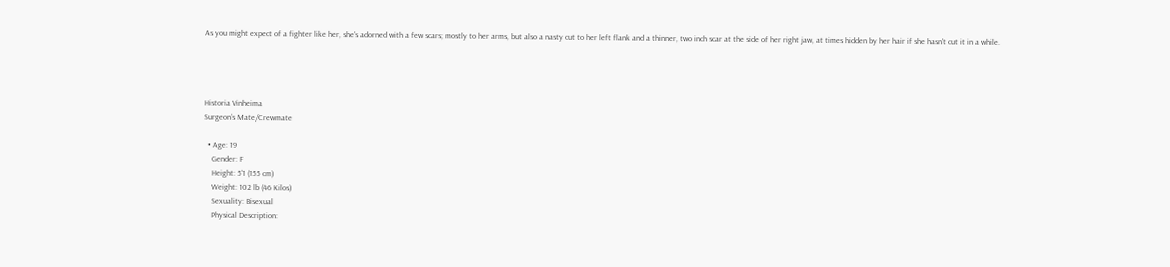As you might expect of a fighter like her, she's adorned with a few scars; mostly to her arms, but also a nasty cut to her left flank and a thinner, two inch scar at the side of her right jaw, at times hidden by her hair if she hasn't cut it in a while.




Historia Vinheima
Surgeon’s Mate/Crewmate

  • Age: 19
    Gender: F
    Height: 5'1 (155 cm)
    Weight: 102 lb (46 Kilos)
    Sexuality: Bisexual
    Physical Description: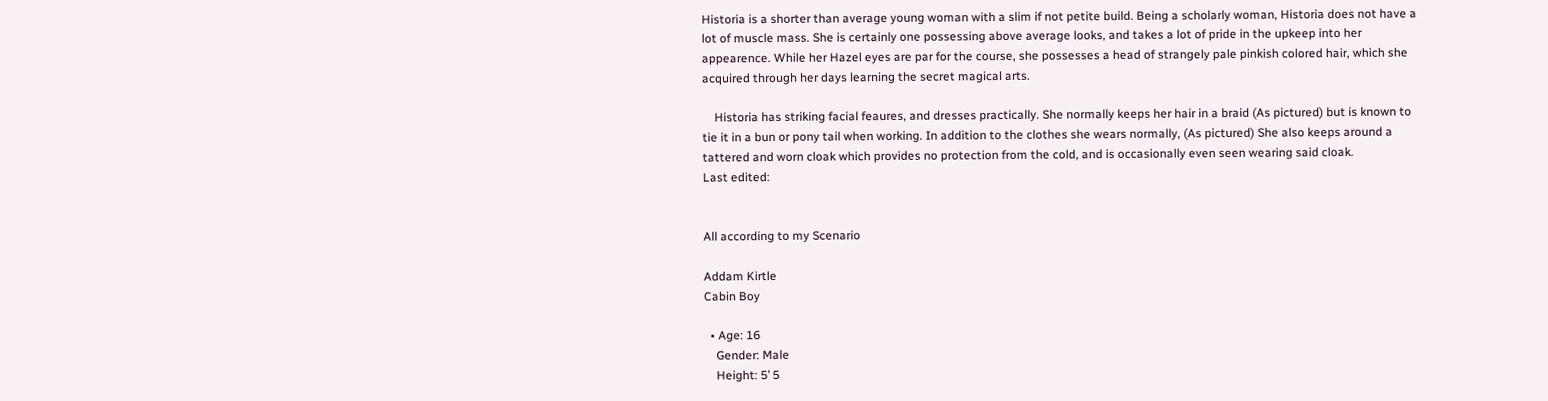Historia is a shorter than average young woman with a slim if not petite build. Being a scholarly woman, Historia does not have a lot of muscle mass. She is certainly one possessing above average looks, and takes a lot of pride in the upkeep into her appearence. While her Hazel eyes are par for the course, she possesses a head of strangely pale pinkish colored hair, which she acquired through her days learning the secret magical arts.

    Historia has striking facial feaures, and dresses practically. She normally keeps her hair in a braid (As pictured) but is known to tie it in a bun or pony tail when working. In addition to the clothes she wears normally, (As pictured) She also keeps around a tattered and worn cloak which provides no protection from the cold, and is occasionally even seen wearing said cloak.
Last edited:


All according to my Scenario

Addam Kirtle
Cabin Boy

  • Age: 16
    Gender: Male
    Height: 5’ 5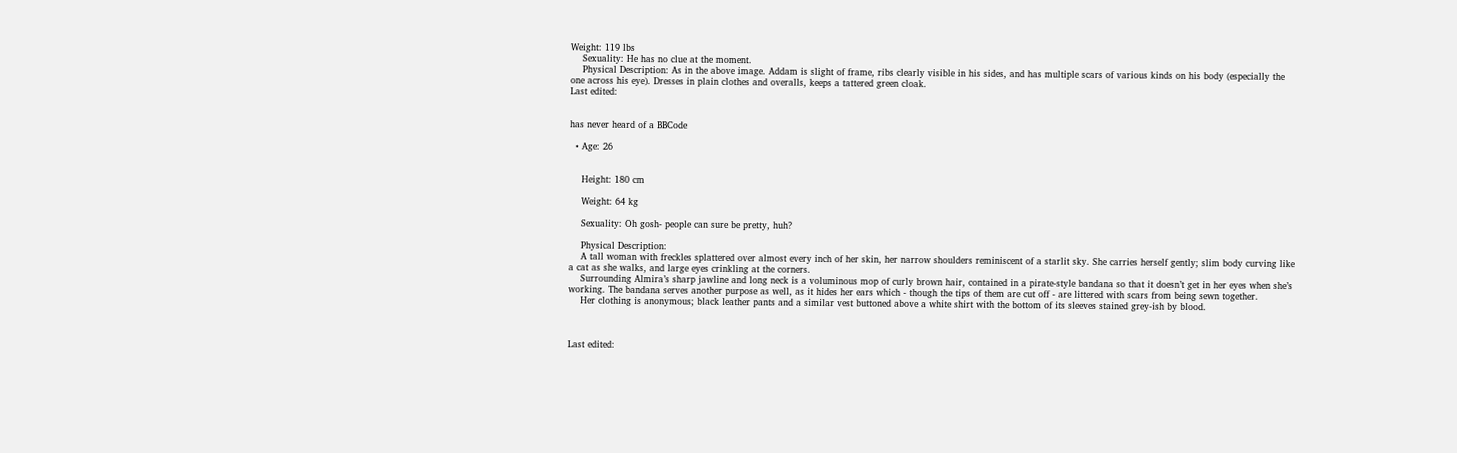Weight: 119 lbs
    Sexuality: He has no clue at the moment.
    Physical Description: As in the above image. Addam is slight of frame, ribs clearly visible in his sides, and has multiple scars of various kinds on his body (especially the one across his eye). Dresses in plain clothes and overalls, keeps a tattered green cloak.
Last edited:


has never heard of a BBCode

  • Age: 26


    Height: 180 cm

    Weight: 64 kg

    Sexuality: Oh gosh- people can sure be pretty, huh?

    Physical Description:
    A tall woman with freckles splattered over almost every inch of her skin, her narrow shoulders reminiscent of a starlit sky. She carries herself gently; slim body curving like a cat as she walks, and large eyes crinkling at the corners.
    Surrounding Almira’s sharp jawline and long neck is a voluminous mop of curly brown hair, contained in a pirate-style bandana so that it doesn’t get in her eyes when she’s working. The bandana serves another purpose as well, as it hides her ears which - though the tips of them are cut off - are littered with scars from being sewn together.
    Her clothing is anonymous; black leather pants and a similar vest buttoned above a white shirt with the bottom of its sleeves stained grey-ish by blood.



Last edited: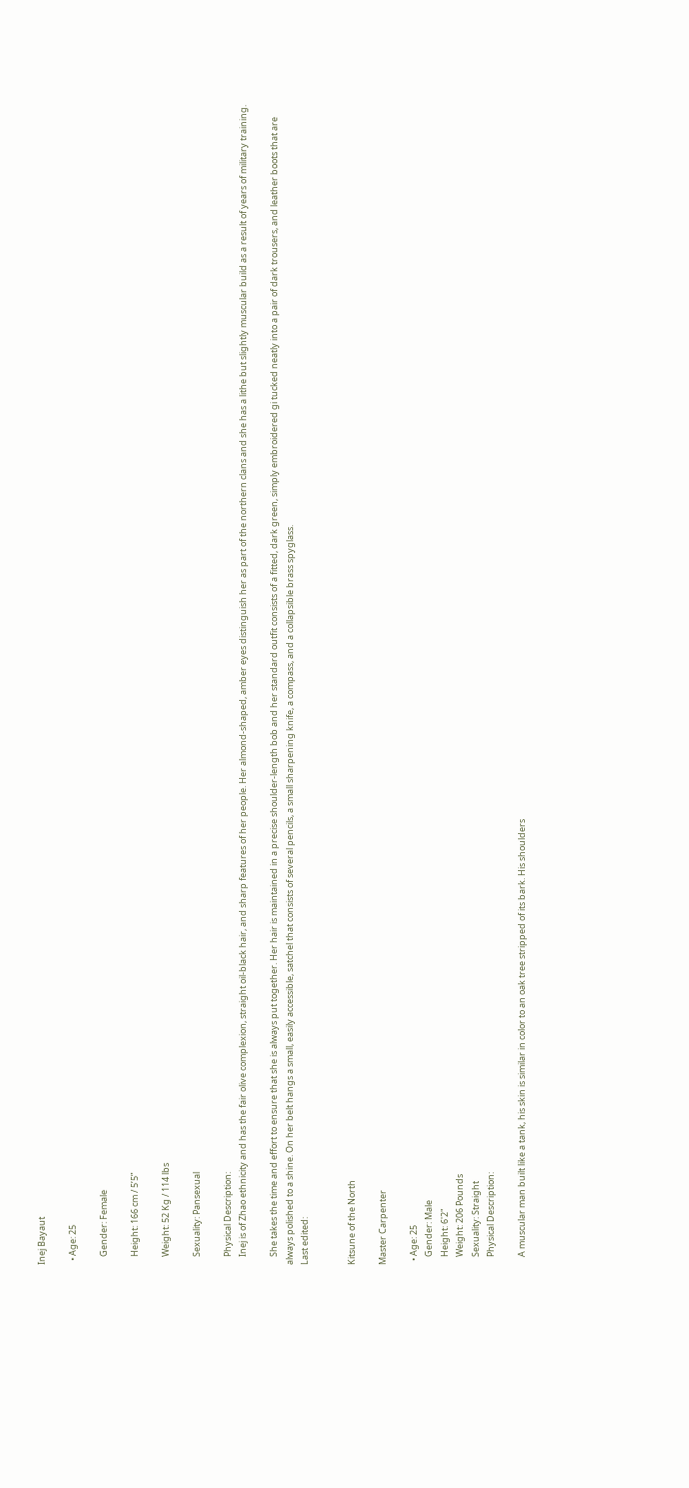Inej Bayaut

  • Age: 25

    Gender: Female

    Height: 166 cm / 5’5”

    Weight: 52 Kg / 114 lbs

    Sexuality: Pansexual

    Physical Description:
    Inej is of Zhao ethnicity and has the fair olive complexion, straight oil-black hair, and sharp features of her people. Her almond-shaped, amber eyes distinguish her as part of the northern clans and she has a lithe but slightly muscular build as a result of years of military training.

    She takes the time and effort to ensure that she is always put together. Her hair is maintained in a precise shoulder-length bob and her standard outfit consists of a fitted, dark green, simply embroidered gi tucked neatly into a pair of dark trousers, and leather boots that are always polished to a shine. On her belt hangs a small, easily accessible, satchel that consists of several pencils, a small sharpening knife, a compass, and a collapsible brass spyglass.
Last edited:


Kitsune of the North

Master Carpenter

  • Age: 25
    Gender: Male
    Height: 6'2"
    Weight: 206 Pounds
    Sexuality: Straight
    Physical Description:

    A muscular man built like a tank, his skin is similar in color to an oak tree stripped of its bark. His shoulders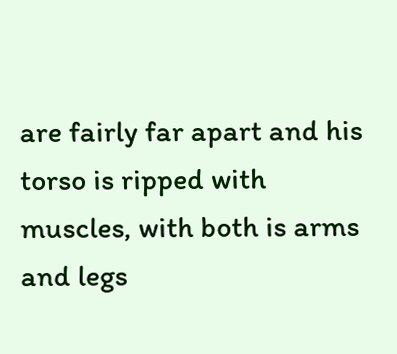are fairly far apart and his torso is ripped with muscles, with both is arms and legs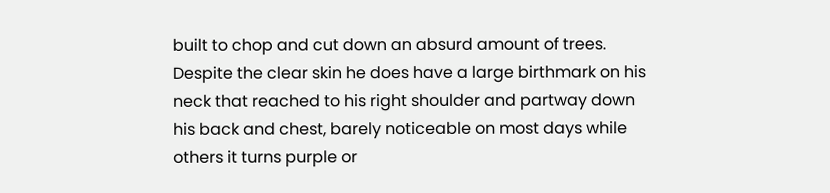built to chop and cut down an absurd amount of trees. Despite the clear skin he does have a large birthmark on his neck that reached to his right shoulder and partway down his back and chest, barely noticeable on most days while others it turns purple or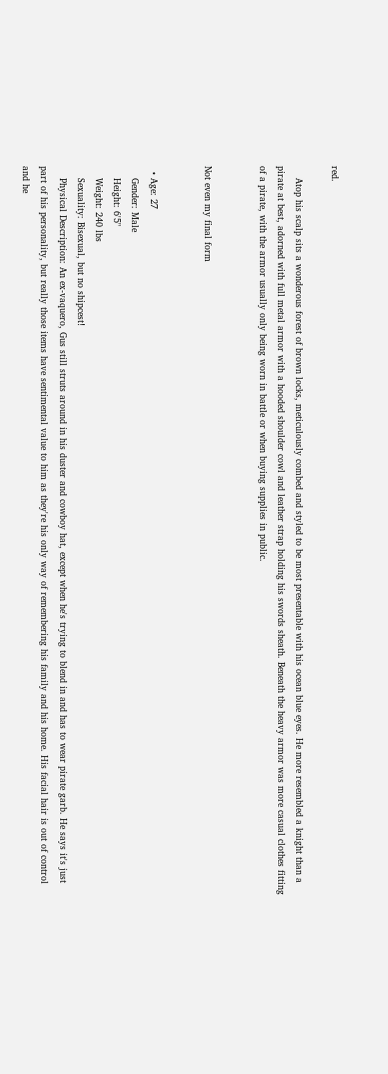red.

    Atop his scalp sits a wonderous forest of brown locks, meticulously combed and styled to be most presentable with his ocean blue eyes. He more resembled a knight than a pirate at best, adorned with full metal armor with a hooded shoulder cowl and leather strap holding his swords sheath. Beneath the heavy armor was more casual clothes fitting of a pirate, with the armor usually only being worn in battle or when buying supplies in public.


Not even my final form


  • Age: 27
    Gender: Male
    Height: 6'5"
    Weight: 240 lbs
    Sexuality: Bisexual, but no shipcest!
    Physical Description: An ex-vaquero, Gus still struts around in his duster and cowboy hat, except when he's trying to blend in and has to wear pirate garb. He says it's just part of his personality, but really those items have sentimental value to him as they're his only way of remembering his family and his home. His facial hair is out of control and he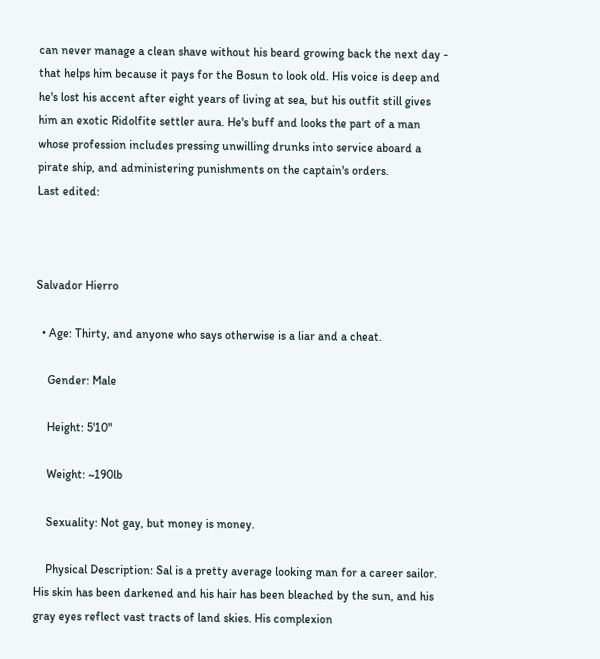can never manage a clean shave without his beard growing back the next day - that helps him because it pays for the Bosun to look old. His voice is deep and he's lost his accent after eight years of living at sea, but his outfit still gives him an exotic Ridolfite settler aura. He's buff and looks the part of a man whose profession includes pressing unwilling drunks into service aboard a pirate ship, and administering punishments on the captain's orders.
Last edited:



Salvador Hierro

  • Age: Thirty, and anyone who says otherwise is a liar and a cheat.

    Gender: Male

    Height: 5'10"

    Weight: ~190lb

    Sexuality: Not gay, but money is money.

    Physical Description: Sal is a pretty average looking man for a career sailor. His skin has been darkened and his hair has been bleached by the sun, and his gray eyes reflect vast tracts of land skies. His complexion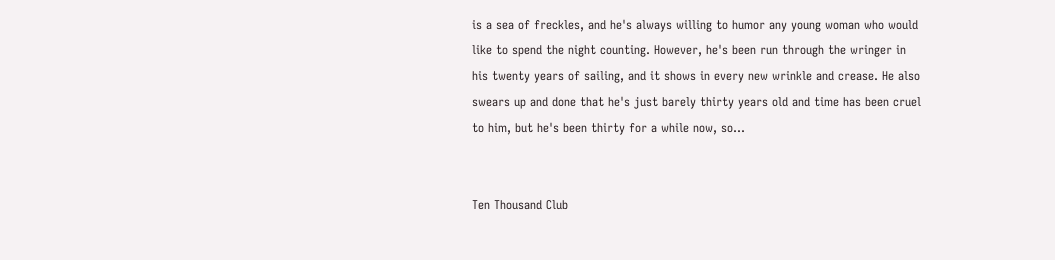is a sea of freckles, and he's always willing to humor any young woman who would like to spend the night counting. However, he's been run through the wringer in his twenty years of sailing, and it shows in every new wrinkle and crease. He also swears up and done that he's just barely thirty years old and time has been cruel to him, but he's been thirty for a while now, so...


Ten Thousand Club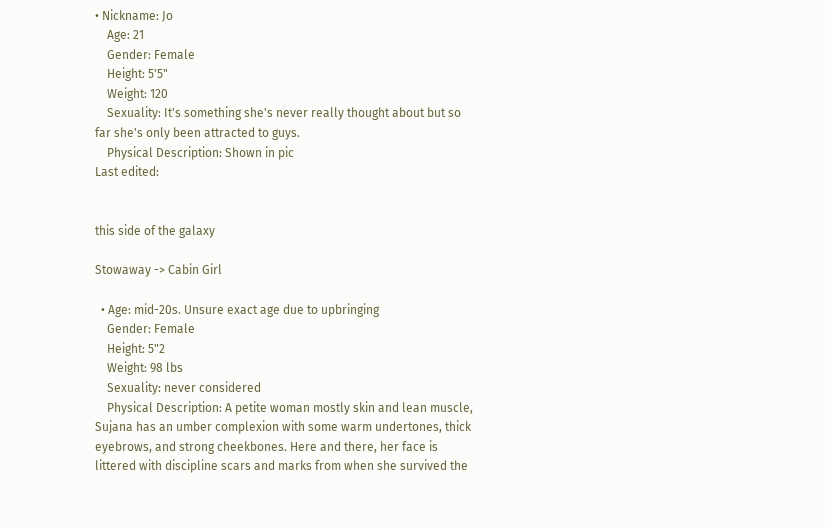• Nickname: Jo
    Age: 21
    Gender: Female
    Height: 5'5"
    Weight: 120
    Sexuality: It's something she's never really thought about but so far she's only been attracted to guys.
    Physical Description: Shown in pic
Last edited:


this side of the galaxy

Stowaway -> Cabin Girl

  • Age: mid-20s. Unsure exact age due to upbringing
    Gender: Female
    Height: 5"2
    Weight: 98 lbs
    Sexuality: never considered
    Physical Description: A petite woman mostly skin and lean muscle, Sujana has an umber complexion with some warm undertones, thick eyebrows, and strong cheekbones. Here and there, her face is littered with discipline scars and marks from when she survived the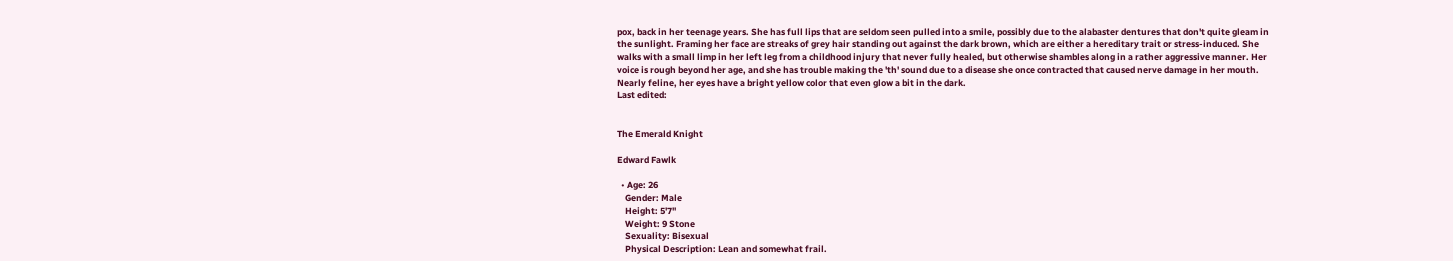pox, back in her teenage years. She has full lips that are seldom seen pulled into a smile, possibly due to the alabaster dentures that don't quite gleam in the sunlight. Framing her face are streaks of grey hair standing out against the dark brown, which are either a hereditary trait or stress-induced. She walks with a small limp in her left leg from a childhood injury that never fully healed, but otherwise shambles along in a rather aggressive manner. Her voice is rough beyond her age, and she has trouble making the 'th' sound due to a disease she once contracted that caused nerve damage in her mouth. Nearly feline, her eyes have a bright yellow color that even glow a bit in the dark.
Last edited:


The Emerald Knight

Edward Fawlk

  • Age: 26
    Gender: Male
    Height: 5'7"
    Weight: 9 Stone
    Sexuality: Bisexual
    Physical Description: Lean and somewhat frail.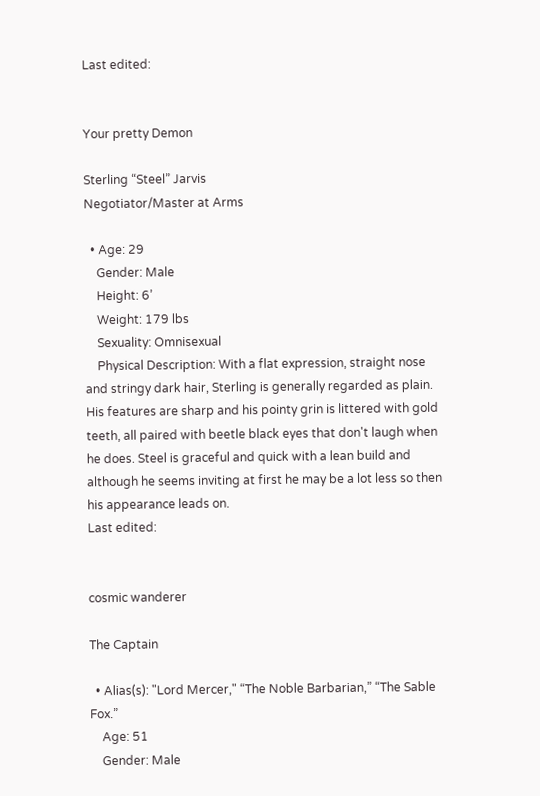Last edited:


Your pretty Demon

Sterling “Steel” Jarvis
Negotiator/Master at Arms

  • Age: 29
    Gender: Male
    Height: 6’
    Weight: 179 lbs
    Sexuality: Omnisexual
    Physical Description: With a flat expression, straight nose and stringy dark hair, Sterling is generally regarded as plain. His features are sharp and his pointy grin is littered with gold teeth, all paired with beetle black eyes that don't laugh when he does. Steel is graceful and quick with a lean build and although he seems inviting at first he may be a lot less so then his appearance leads on.
Last edited:


cosmic wanderer

The Captain

  • Alias(s): "Lord Mercer," “The Noble Barbarian,” “The Sable Fox.”
    Age: 51
    Gender: Male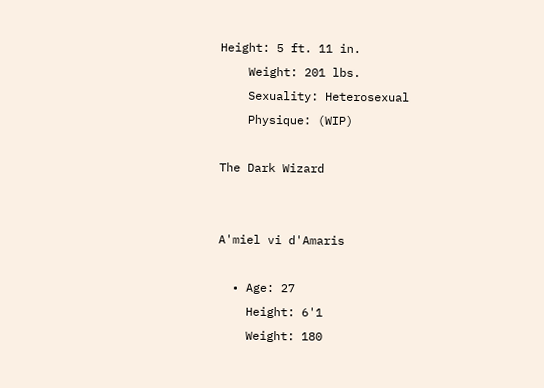Height: 5 ft. 11 in.
    Weight: 201 lbs.
    Sexuality: Heterosexual
    Physique: (WIP)

The Dark Wizard


A'miel vi d'Amaris

  • Age: 27
    Height: 6'1
    Weight: 180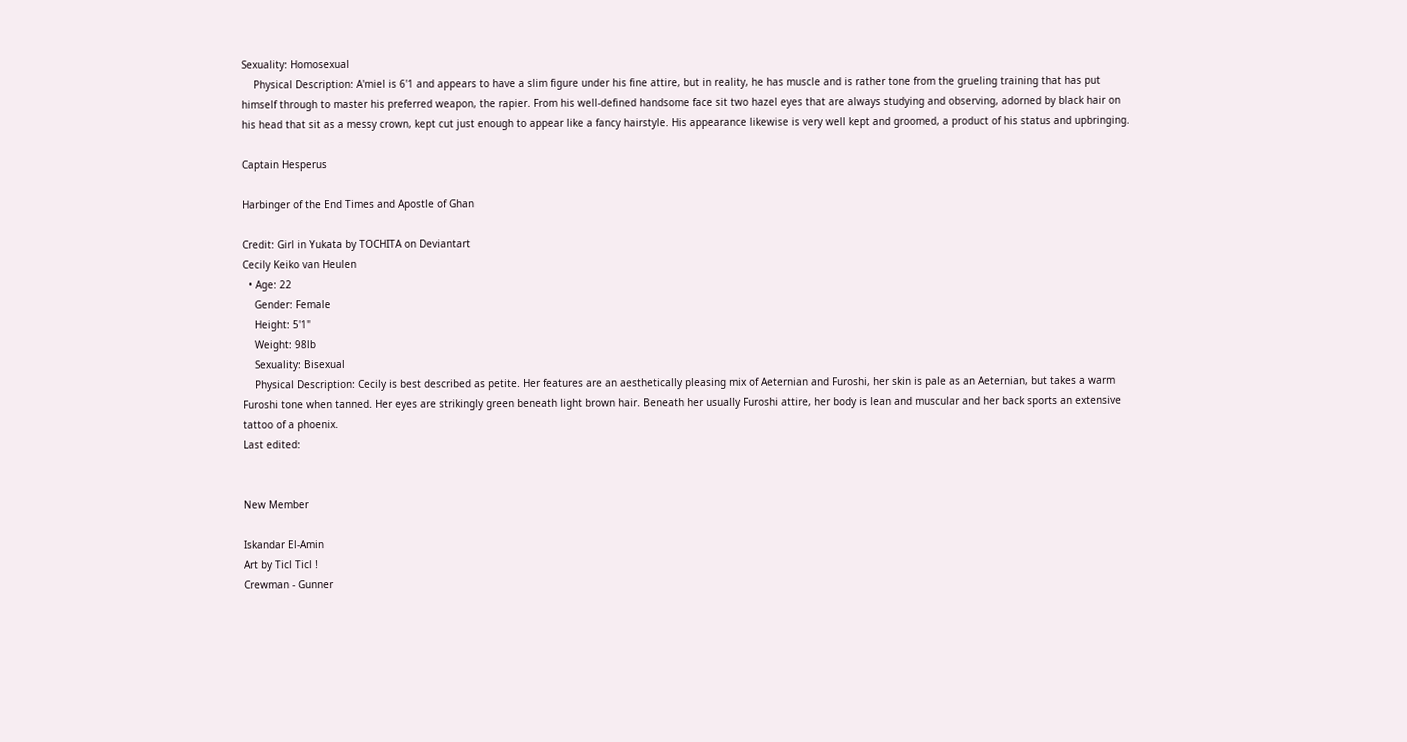Sexuality: Homosexual
    Physical Description: A'miel is 6'1 and appears to have a slim figure under his fine attire, but in reality, he has muscle and is rather tone from the grueling training that has put himself through to master his preferred weapon, the rapier. From his well-defined handsome face sit two hazel eyes that are always studying and observing, adorned by black hair on his head that sit as a messy crown, kept cut just enough to appear like a fancy hairstyle. His appearance likewise is very well kept and groomed, a product of his status and upbringing.

Captain Hesperus

Harbinger of the End Times and Apostle of Ghan

Credit: Girl in Yukata by TOCHITA on Deviantart
Cecily Keiko van Heulen
  • Age: 22
    Gender: Female
    Height: 5'1"
    Weight: 98lb
    Sexuality: Bisexual
    Physical Description: Cecily is best described as petite. Her features are an aesthetically pleasing mix of Aeternian and Furoshi, her skin is pale as an Aeternian, but takes a warm Furoshi tone when tanned. Her eyes are strikingly green beneath light brown hair. Beneath her usually Furoshi attire, her body is lean and muscular and her back sports an extensive tattoo of a phoenix.
Last edited:


New Member

Iskandar El-Amin
Art by Ticl Ticl !
Crewman - Gunner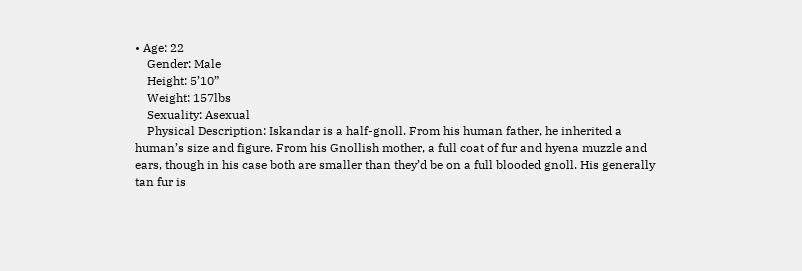• Age: 22
    Gender: Male
    Height: 5’10”
    Weight: 157lbs
    Sexuality: Asexual
    Physical Description: Iskandar is a half-gnoll. From his human father, he inherited a human’s size and figure. From his Gnollish mother, a full coat of fur and hyena muzzle and ears, though in his case both are smaller than they’d be on a full blooded gnoll. His generally tan fur is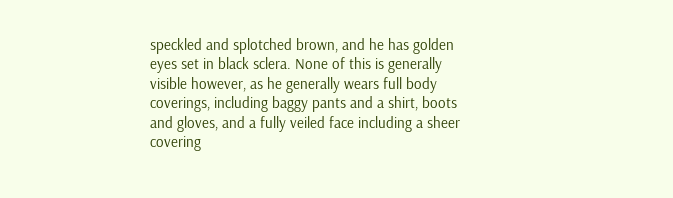speckled and splotched brown, and he has golden eyes set in black sclera. None of this is generally visible however, as he generally wears full body coverings, including baggy pants and a shirt, boots and gloves, and a fully veiled face including a sheer covering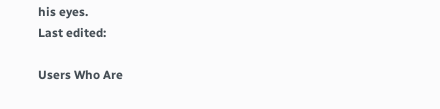his eyes.
Last edited:

Users Who Are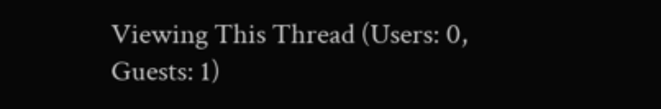Viewing This Thread (Users: 0, Guests: 1)